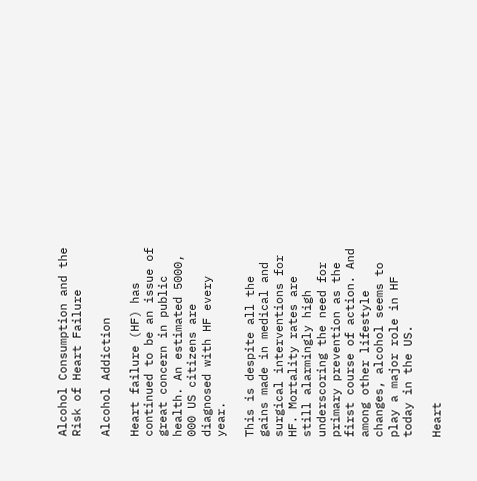Alcohol Consumption and the Risk of Heart Failure

Alcohol Addiction

Heart failure (HF) has continued to be an issue of great concern in public health. An estimated 5000, 000 US citizens are diagnosed with HF every year.

This is despite all the gains made in medical and surgical interventions for HF. Mortality rates are still alarmingly high underscoring the need for primary prevention as the first course of action. And among other lifestyle changes, alcohol seems to play a major role in HF today in the US.

Heart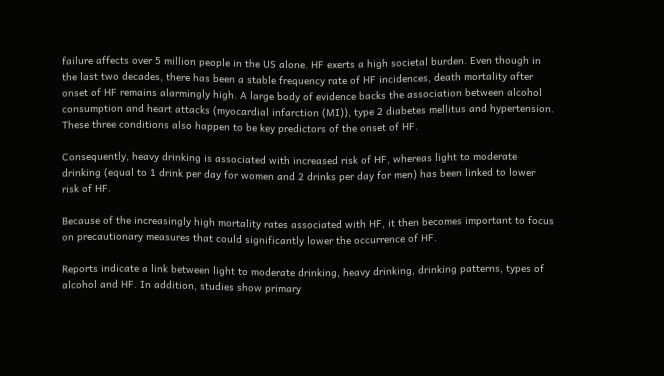failure affects over 5 million people in the US alone. HF exerts a high societal burden. Even though in the last two decades, there has been a stable frequency rate of HF incidences, death mortality after onset of HF remains alarmingly high. A large body of evidence backs the association between alcohol consumption and heart attacks (myocardial infarction (MI)), type 2 diabetes mellitus and hypertension. These three conditions also happen to be key predictors of the onset of HF.

Consequently, heavy drinking is associated with increased risk of HF, whereas light to moderate drinking (equal to 1 drink per day for women and 2 drinks per day for men) has been linked to lower risk of HF.

Because of the increasingly high mortality rates associated with HF, it then becomes important to focus on precautionary measures that could significantly lower the occurrence of HF.

Reports indicate a link between light to moderate drinking, heavy drinking, drinking patterns, types of alcohol and HF. In addition, studies show primary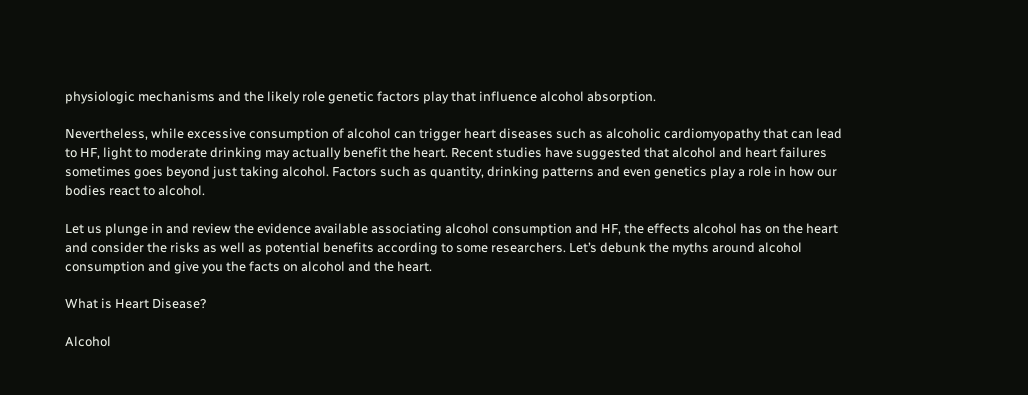physiologic mechanisms and the likely role genetic factors play that influence alcohol absorption.

Nevertheless, while excessive consumption of alcohol can trigger heart diseases such as alcoholic cardiomyopathy that can lead to HF, light to moderate drinking may actually benefit the heart. Recent studies have suggested that alcohol and heart failures sometimes goes beyond just taking alcohol. Factors such as quantity, drinking patterns and even genetics play a role in how our bodies react to alcohol.

Let us plunge in and review the evidence available associating alcohol consumption and HF, the effects alcohol has on the heart and consider the risks as well as potential benefits according to some researchers. Let’s debunk the myths around alcohol consumption and give you the facts on alcohol and the heart.

What is Heart Disease?

Alcohol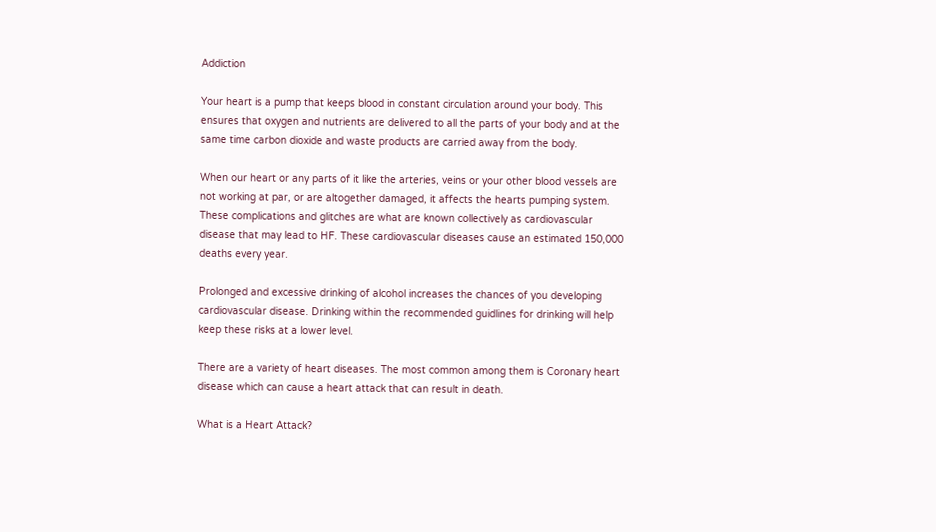Addiction

Your heart is a pump that keeps blood in constant circulation around your body. This ensures that oxygen and nutrients are delivered to all the parts of your body and at the same time carbon dioxide and waste products are carried away from the body.

When our heart or any parts of it like the arteries, veins or your other blood vessels are not working at par, or are altogether damaged, it affects the hearts pumping system. These complications and glitches are what are known collectively as cardiovascular disease that may lead to HF. These cardiovascular diseases cause an estimated 150,000 deaths every year.

Prolonged and excessive drinking of alcohol increases the chances of you developing cardiovascular disease. Drinking within the recommended guidlines for drinking will help keep these risks at a lower level.

There are a variety of heart diseases. The most common among them is Coronary heart disease which can cause a heart attack that can result in death.

What is a Heart Attack?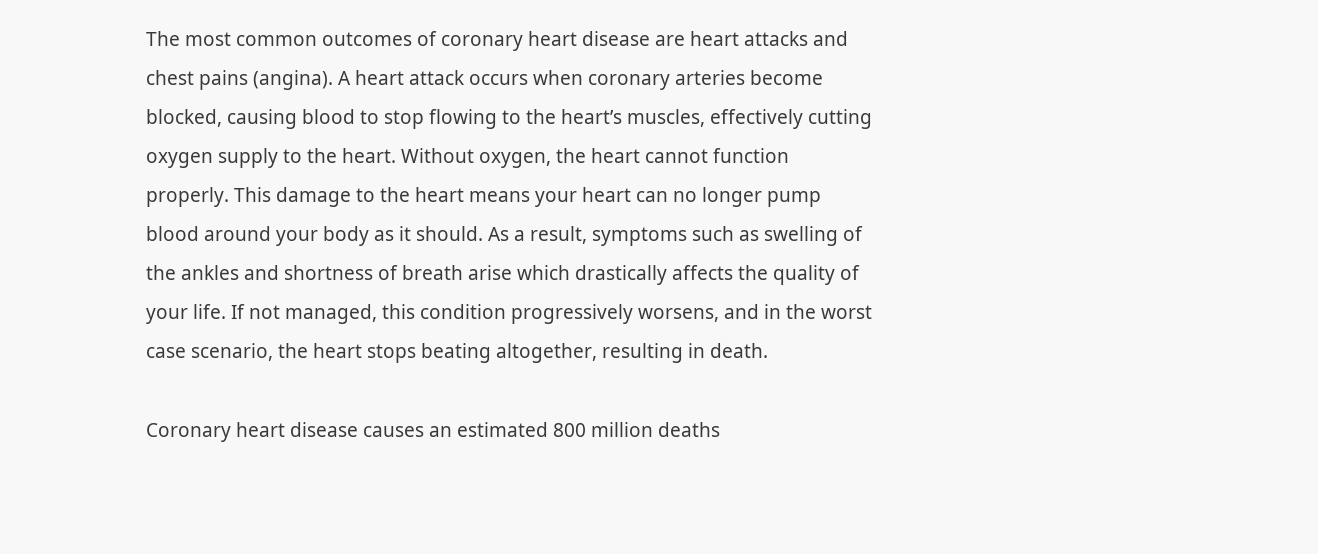The most common outcomes of coronary heart disease are heart attacks and chest pains (angina). A heart attack occurs when coronary arteries become blocked, causing blood to stop flowing to the heart’s muscles, effectively cutting oxygen supply to the heart. Without oxygen, the heart cannot function properly. This damage to the heart means your heart can no longer pump blood around your body as it should. As a result, symptoms such as swelling of the ankles and shortness of breath arise which drastically affects the quality of your life. If not managed, this condition progressively worsens, and in the worst case scenario, the heart stops beating altogether, resulting in death.

Coronary heart disease causes an estimated 800 million deaths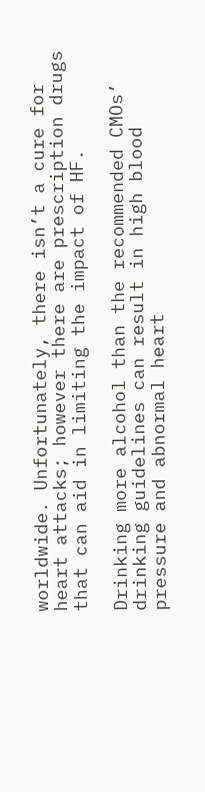worldwide. Unfortunately, there isn’t a cure for heart attacks; however there are prescription drugs that can aid in limiting the impact of HF.

Drinking more alcohol than the recommended CMOs’ drinking guidelines can result in high blood pressure and abnormal heart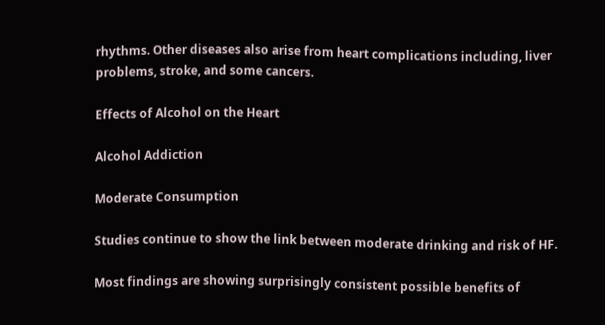rhythms. Other diseases also arise from heart complications including, liver problems, stroke, and some cancers.

Effects of Alcohol on the Heart

Alcohol Addiction

Moderate Consumption

Studies continue to show the link between moderate drinking and risk of HF.

Most findings are showing surprisingly consistent possible benefits of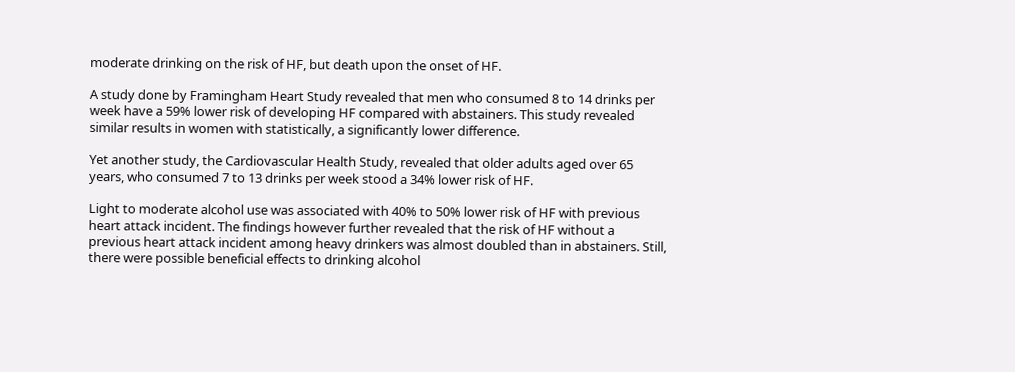moderate drinking on the risk of HF, but death upon the onset of HF.

A study done by Framingham Heart Study revealed that men who consumed 8 to 14 drinks per week have a 59% lower risk of developing HF compared with abstainers. This study revealed similar results in women with statistically, a significantly lower difference.

Yet another study, the Cardiovascular Health Study, revealed that older adults aged over 65 years, who consumed 7 to 13 drinks per week stood a 34% lower risk of HF.

Light to moderate alcohol use was associated with 40% to 50% lower risk of HF with previous heart attack incident. The findings however further revealed that the risk of HF without a previous heart attack incident among heavy drinkers was almost doubled than in abstainers. Still, there were possible beneficial effects to drinking alcohol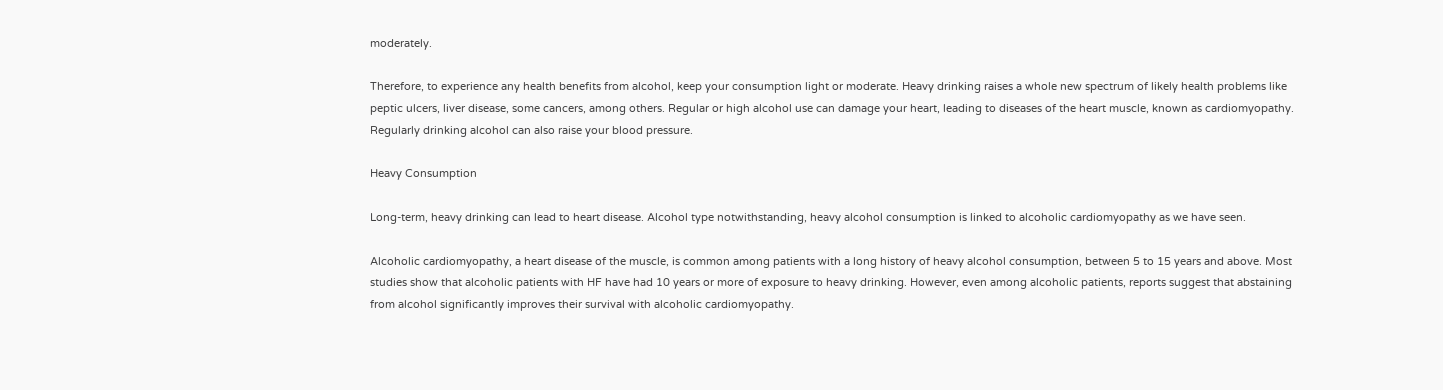moderately.

Therefore, to experience any health benefits from alcohol, keep your consumption light or moderate. Heavy drinking raises a whole new spectrum of likely health problems like peptic ulcers, liver disease, some cancers, among others. Regular or high alcohol use can damage your heart, leading to diseases of the heart muscle, known as cardiomyopathy. Regularly drinking alcohol can also raise your blood pressure.

Heavy Consumption

Long-term, heavy drinking can lead to heart disease. Alcohol type notwithstanding, heavy alcohol consumption is linked to alcoholic cardiomyopathy as we have seen.

Alcoholic cardiomyopathy, a heart disease of the muscle, is common among patients with a long history of heavy alcohol consumption, between 5 to 15 years and above. Most studies show that alcoholic patients with HF have had 10 years or more of exposure to heavy drinking. However, even among alcoholic patients, reports suggest that abstaining from alcohol significantly improves their survival with alcoholic cardiomyopathy.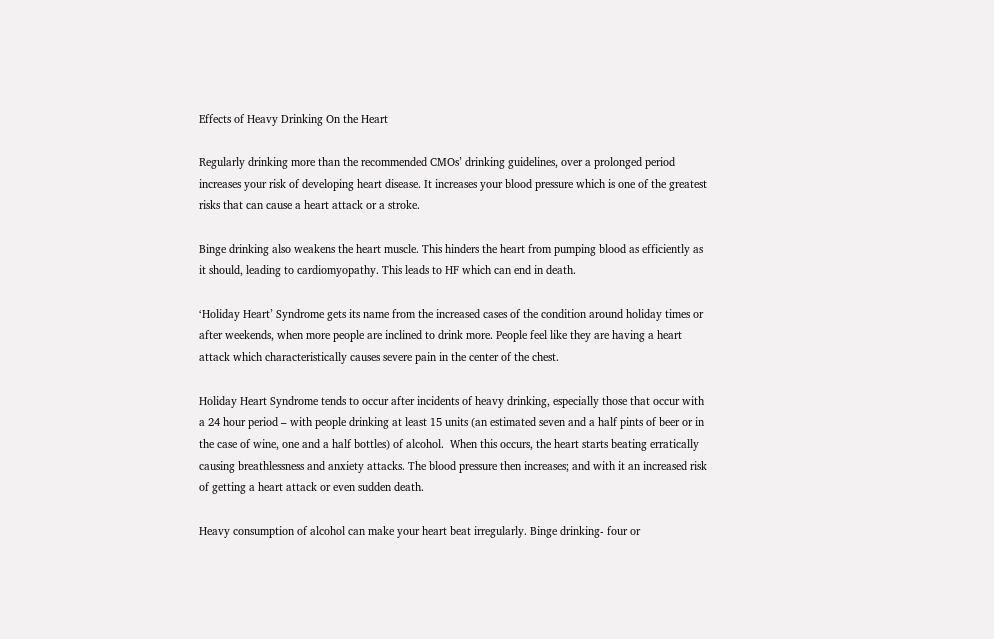Effects of Heavy Drinking On the Heart

Regularly drinking more than the recommended CMOs’ drinking guidelines, over a prolonged period increases your risk of developing heart disease. It increases your blood pressure which is one of the greatest risks that can cause a heart attack or a stroke.

Binge drinking also weakens the heart muscle. This hinders the heart from pumping blood as efficiently as it should, leading to cardiomyopathy. This leads to HF which can end in death.

‘Holiday Heart’ Syndrome gets its name from the increased cases of the condition around holiday times or after weekends, when more people are inclined to drink more. People feel like they are having a heart attack which characteristically causes severe pain in the center of the chest.

Holiday Heart Syndrome tends to occur after incidents of heavy drinking, especially those that occur with a 24 hour period – with people drinking at least 15 units (an estimated seven and a half pints of beer or in the case of wine, one and a half bottles) of alcohol.  When this occurs, the heart starts beating erratically causing breathlessness and anxiety attacks. The blood pressure then increases; and with it an increased risk of getting a heart attack or even sudden death.

Heavy consumption of alcohol can make your heart beat irregularly. Binge drinking- four or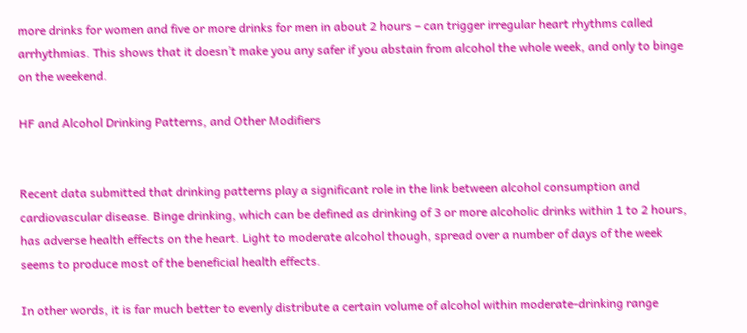more drinks for women and five or more drinks for men in about 2 hours – can trigger irregular heart rhythms called arrhythmias. This shows that it doesn’t make you any safer if you abstain from alcohol the whole week, and only to binge on the weekend.

HF and Alcohol Drinking Patterns, and Other Modifiers


Recent data submitted that drinking patterns play a significant role in the link between alcohol consumption and cardiovascular disease. Binge drinking, which can be defined as drinking of 3 or more alcoholic drinks within 1 to 2 hours, has adverse health effects on the heart. Light to moderate alcohol though, spread over a number of days of the week seems to produce most of the beneficial health effects.

In other words, it is far much better to evenly distribute a certain volume of alcohol within moderate-drinking range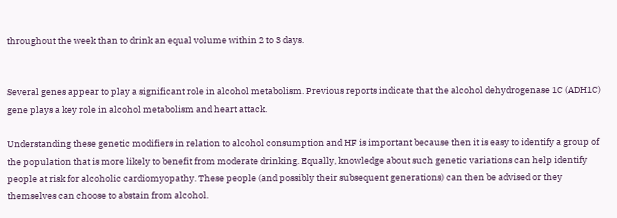throughout the week than to drink an equal volume within 2 to 3 days.


Several genes appear to play a significant role in alcohol metabolism. Previous reports indicate that the alcohol dehydrogenase 1C (ADH1C) gene plays a key role in alcohol metabolism and heart attack.

Understanding these genetic modifiers in relation to alcohol consumption and HF is important because then it is easy to identify a group of the population that is more likely to benefit from moderate drinking. Equally, knowledge about such genetic variations can help identify people at risk for alcoholic cardiomyopathy. These people (and possibly their subsequent generations) can then be advised or they themselves can choose to abstain from alcohol.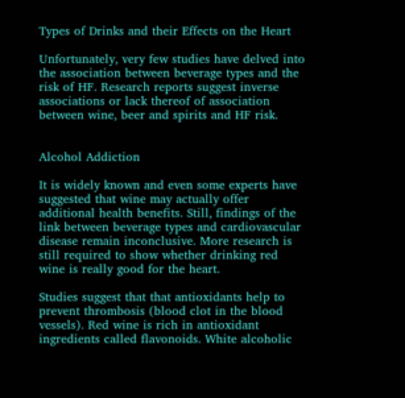Types of Drinks and their Effects on the Heart

Unfortunately, very few studies have delved into the association between beverage types and the risk of HF. Research reports suggest inverse associations or lack thereof of association between wine, beer and spirits and HF risk.


Alcohol Addiction

It is widely known and even some experts have suggested that wine may actually offer additional health benefits. Still, findings of the link between beverage types and cardiovascular disease remain inconclusive. More research is still required to show whether drinking red wine is really good for the heart.

Studies suggest that that antioxidants help to prevent thrombosis (blood clot in the blood vessels). Red wine is rich in antioxidant ingredients called flavonoids. White alcoholic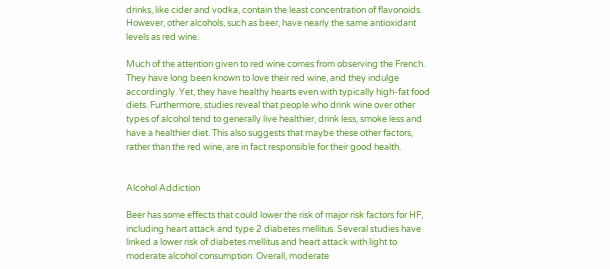drinks, like cider and vodka, contain the least concentration of flavonoids. However, other alcohols, such as beer, have nearly the same antioxidant levels as red wine.

Much of the attention given to red wine comes from observing the French. They have long been known to love their red wine, and they indulge accordingly. Yet, they have healthy hearts even with typically high-fat food diets. Furthermore, studies reveal that people who drink wine over other types of alcohol tend to generally live healthier, drink less, smoke less and have a healthier diet. This also suggests that maybe these other factors, rather than the red wine, are in fact responsible for their good health.


Alcohol Addiction

Beer has some effects that could lower the risk of major risk factors for HF, including heart attack and type 2 diabetes mellitus. Several studies have linked a lower risk of diabetes mellitus and heart attack with light to moderate alcohol consumption. Overall, moderate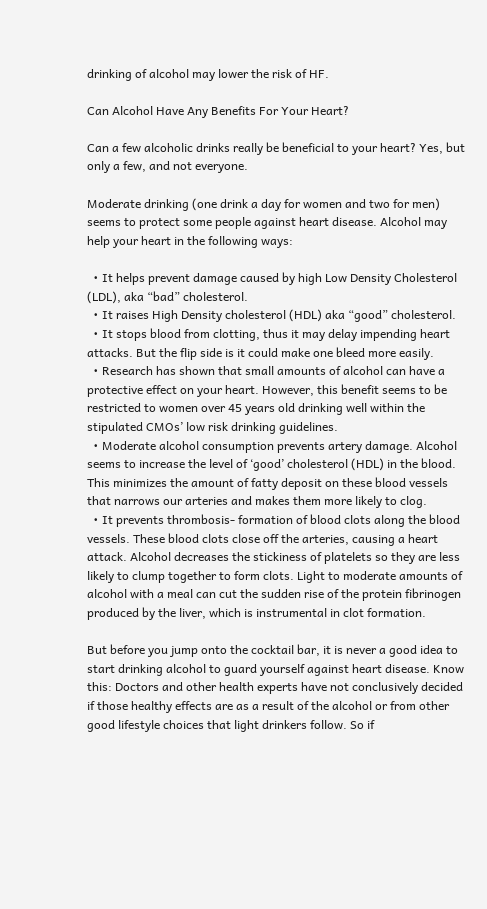drinking of alcohol may lower the risk of HF.

Can Alcohol Have Any Benefits For Your Heart?

Can a few alcoholic drinks really be beneficial to your heart? Yes, but only a few, and not everyone.

Moderate drinking (one drink a day for women and two for men) seems to protect some people against heart disease. Alcohol may help your heart in the following ways:

  • It helps prevent damage caused by high Low Density Cholesterol (LDL), aka “bad” cholesterol.
  • It raises High Density cholesterol (HDL) aka “good” cholesterol.
  • It stops blood from clotting, thus it may delay impending heart attacks. But the flip side is it could make one bleed more easily.
  • Research has shown that small amounts of alcohol can have a protective effect on your heart. However, this benefit seems to be restricted to women over 45 years old drinking well within the stipulated CMOs’ low risk drinking guidelines.
  • Moderate alcohol consumption prevents artery damage. Alcohol seems to increase the level of ‘good’ cholesterol (HDL) in the blood. This minimizes the amount of fatty deposit on these blood vessels that narrows our arteries and makes them more likely to clog.
  • It prevents thrombosis- formation of blood clots along the blood vessels. These blood clots close off the arteries, causing a heart attack. Alcohol decreases the stickiness of platelets so they are less likely to clump together to form clots. Light to moderate amounts of alcohol with a meal can cut the sudden rise of the protein fibrinogen produced by the liver, which is instrumental in clot formation.

But before you jump onto the cocktail bar, it is never a good idea to start drinking alcohol to guard yourself against heart disease. Know this: Doctors and other health experts have not conclusively decided if those healthy effects are as a result of the alcohol or from other good lifestyle choices that light drinkers follow. So if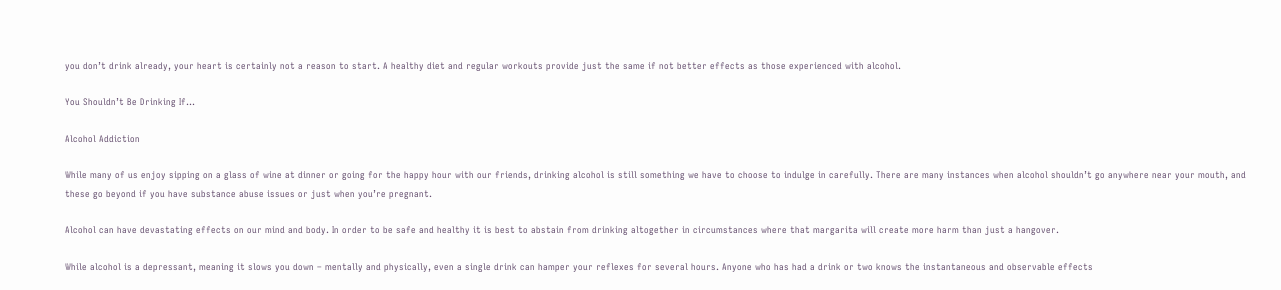you don’t drink already, your heart is certainly not a reason to start. A healthy diet and regular workouts provide just the same if not better effects as those experienced with alcohol.

You Shouldn’t Be Drinking If…

Alcohol Addiction

While many of us enjoy sipping on a glass of wine at dinner or going for the happy hour with our friends, drinking alcohol is still something we have to choose to indulge in carefully. There are many instances when alcohol shouldn’t go anywhere near your mouth, and these go beyond if you have substance abuse issues or just when you’re pregnant.

Alcohol can have devastating effects on our mind and body. In order to be safe and healthy it is best to abstain from drinking altogether in circumstances where that margarita will create more harm than just a hangover.

While alcohol is a depressant, meaning it slows you down – mentally and physically, even a single drink can hamper your reflexes for several hours. Anyone who has had a drink or two knows the instantaneous and observable effects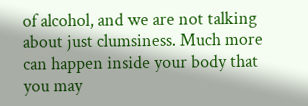of alcohol, and we are not talking about just clumsiness. Much more can happen inside your body that you may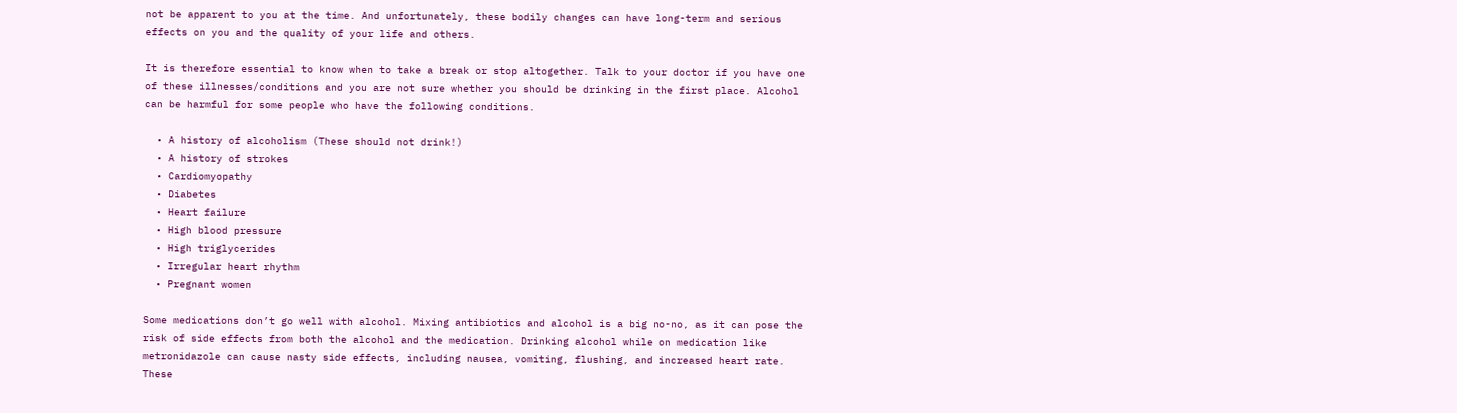not be apparent to you at the time. And unfortunately, these bodily changes can have long-term and serious effects on you and the quality of your life and others.

It is therefore essential to know when to take a break or stop altogether. Talk to your doctor if you have one of these illnesses/conditions and you are not sure whether you should be drinking in the first place. Alcohol can be harmful for some people who have the following conditions.

  • A history of alcoholism (These should not drink!)
  • A history of strokes
  • Cardiomyopathy
  • Diabetes
  • Heart failure
  • High blood pressure
  • High triglycerides
  • Irregular heart rhythm
  • Pregnant women

Some medications don’t go well with alcohol. Mixing antibiotics and alcohol is a big no-no, as it can pose the risk of side effects from both the alcohol and the medication. Drinking alcohol while on medication like metronidazole can cause nasty side effects, including nausea, vomiting, flushing, and increased heart rate. These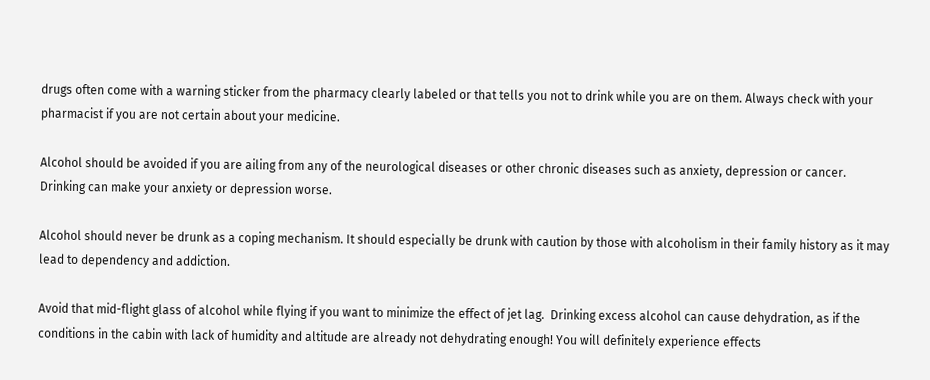drugs often come with a warning sticker from the pharmacy clearly labeled or that tells you not to drink while you are on them. Always check with your pharmacist if you are not certain about your medicine.

Alcohol should be avoided if you are ailing from any of the neurological diseases or other chronic diseases such as anxiety, depression or cancer. Drinking can make your anxiety or depression worse.

Alcohol should never be drunk as a coping mechanism. It should especially be drunk with caution by those with alcoholism in their family history as it may lead to dependency and addiction.

Avoid that mid-flight glass of alcohol while flying if you want to minimize the effect of jet lag.  Drinking excess alcohol can cause dehydration, as if the conditions in the cabin with lack of humidity and altitude are already not dehydrating enough! You will definitely experience effects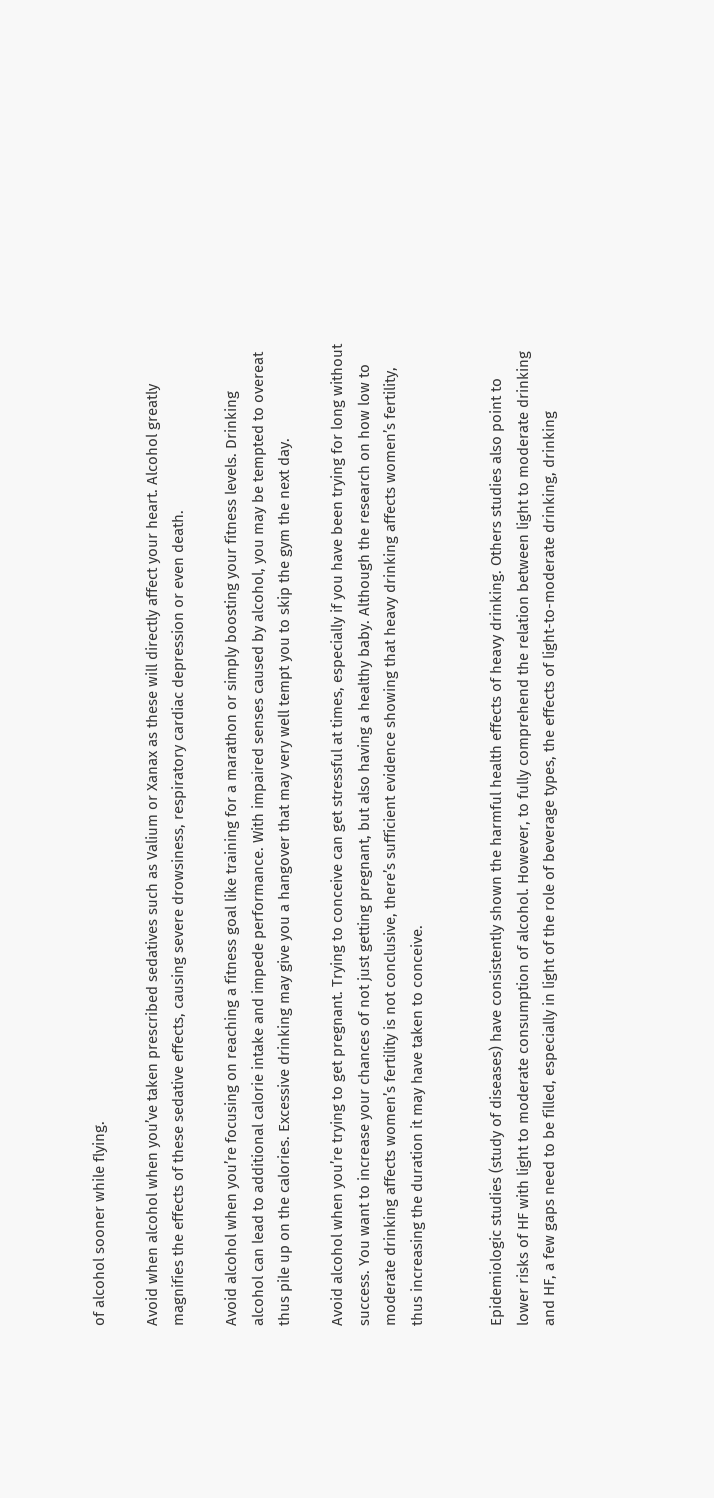of alcohol sooner while flying.

Avoid when alcohol when you’ve taken prescribed sedatives such as Valium or Xanax as these will directly affect your heart. Alcohol greatly magnifies the effects of these sedative effects, causing severe drowsiness, respiratory cardiac depression or even death.

Avoid alcohol when you’re focusing on reaching a fitness goal like training for a marathon or simply boosting your fitness levels. Drinking alcohol can lead to additional calorie intake and impede performance. With impaired senses caused by alcohol, you may be tempted to overeat thus pile up on the calories. Excessive drinking may give you a hangover that may very well tempt you to skip the gym the next day.

Avoid alcohol when you’re trying to get pregnant. Trying to conceive can get stressful at times, especially if you have been trying for long without success. You want to increase your chances of not just getting pregnant, but also having a healthy baby. Although the research on how low to moderate drinking affects women’s fertility is not conclusive, there’s sufficient evidence showing that heavy drinking affects women’s fertility, thus increasing the duration it may have taken to conceive.


Epidemiologic studies (study of diseases) have consistently shown the harmful health effects of heavy drinking. Others studies also point to lower risks of HF with light to moderate consumption of alcohol. However, to fully comprehend the relation between light to moderate drinking and HF, a few gaps need to be filled, especially in light of the role of beverage types, the effects of light-to-moderate drinking, drinking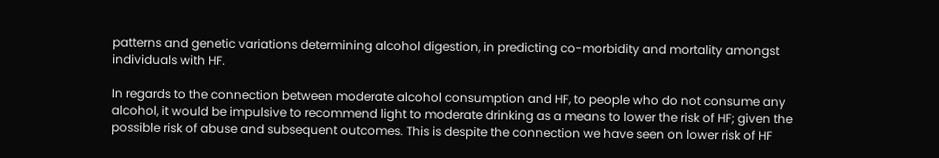patterns and genetic variations determining alcohol digestion, in predicting co-morbidity and mortality amongst individuals with HF.

In regards to the connection between moderate alcohol consumption and HF, to people who do not consume any alcohol, it would be impulsive to recommend light to moderate drinking as a means to lower the risk of HF; given the possible risk of abuse and subsequent outcomes. This is despite the connection we have seen on lower risk of HF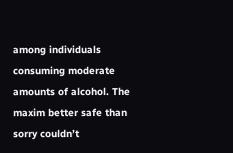among individuals consuming moderate amounts of alcohol. The maxim better safe than sorry couldn’t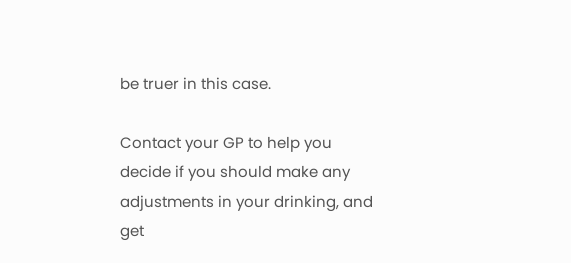be truer in this case.

Contact your GP to help you decide if you should make any adjustments in your drinking, and get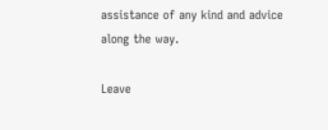assistance of any kind and advice along the way.

Leave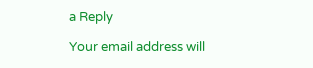a Reply

Your email address will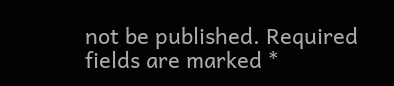not be published. Required fields are marked *